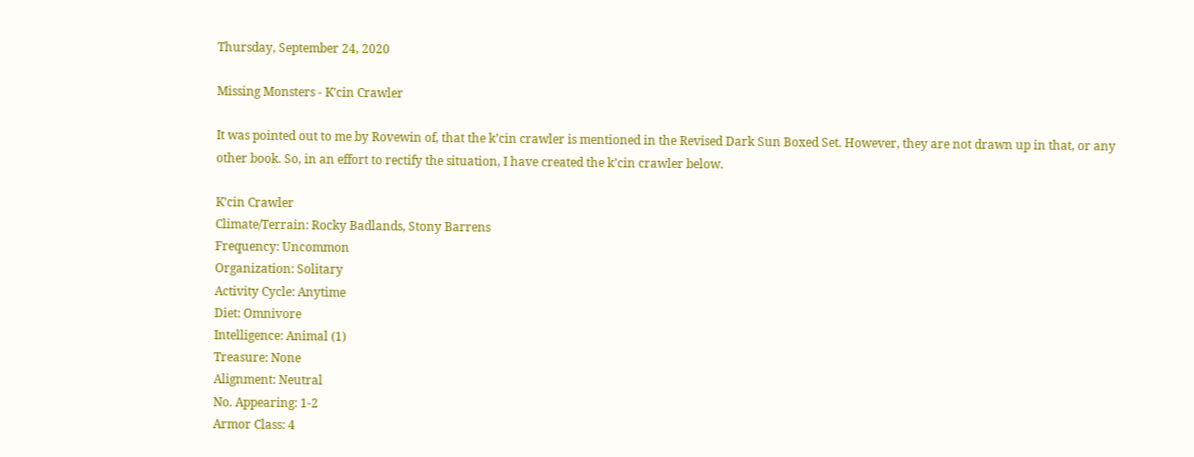Thursday, September 24, 2020

Missing Monsters - K’cin Crawler

It was pointed out to me by Rovewin of, that the k’cin crawler is mentioned in the Revised Dark Sun Boxed Set. However, they are not drawn up in that, or any other book. So, in an effort to rectify the situation, I have created the k’cin crawler below.

K’cin Crawler
Climate/Terrain: Rocky Badlands, Stony Barrens
Frequency: Uncommon
Organization: Solitary
Activity Cycle: Anytime
Diet: Omnivore
Intelligence: Animal (1)
Treasure: None
Alignment: Neutral
No. Appearing: 1-2
Armor Class: 4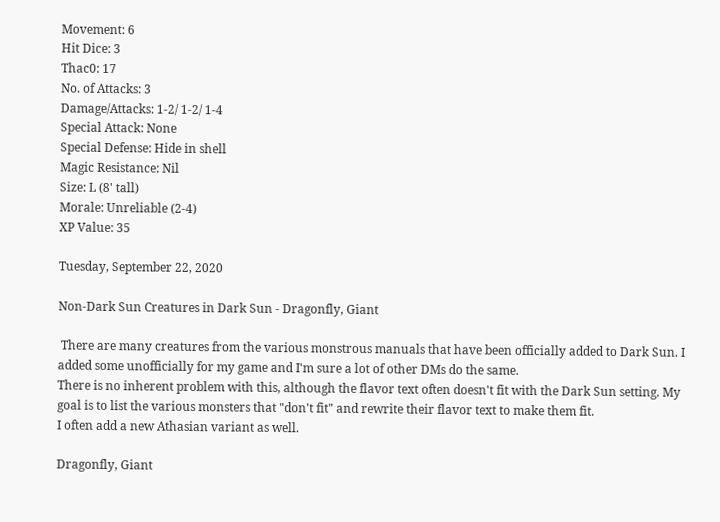Movement: 6
Hit Dice: 3
Thac0: 17
No. of Attacks: 3
Damage/Attacks: 1-2/ 1-2/ 1-4
Special Attack: None
Special Defense: Hide in shell
Magic Resistance: Nil
Size: L (8' tall)
Morale: Unreliable (2-4)
XP Value: 35

Tuesday, September 22, 2020

Non-Dark Sun Creatures in Dark Sun - Dragonfly, Giant

 There are many creatures from the various monstrous manuals that have been officially added to Dark Sun. I added some unofficially for my game and I'm sure a lot of other DMs do the same.
There is no inherent problem with this, although the flavor text often doesn't fit with the Dark Sun setting. My goal is to list the various monsters that "don't fit" and rewrite their flavor text to make them fit.
I often add a new Athasian variant as well.

Dragonfly, Giant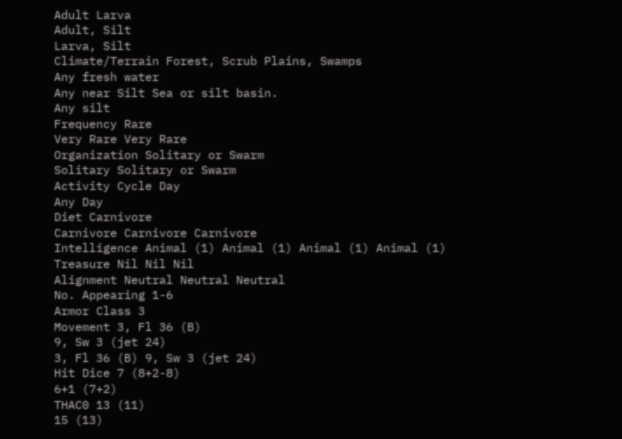Adult Larva
Adult, Silt
Larva, Silt
Climate/Terrain Forest, Scrub Plains, Swamps
Any fresh water
Any near Silt Sea or silt basin.
Any silt
Frequency Rare
Very Rare Very Rare
Organization Solitary or Swarm
Solitary Solitary or Swarm
Activity Cycle Day
Any Day
Diet Carnivore
Carnivore Carnivore Carnivore
Intelligence Animal (1) Animal (1) Animal (1) Animal (1)
Treasure Nil Nil Nil
Alignment Neutral Neutral Neutral
No. Appearing 1-6
Armor Class 3
Movement 3, Fl 36 (B)
9, Sw 3 (jet 24)
3, Fl 36 (B) 9, Sw 3 (jet 24)
Hit Dice 7 (8+2-8)
6+1 (7+2)
THAC0 13 (11)
15 (13)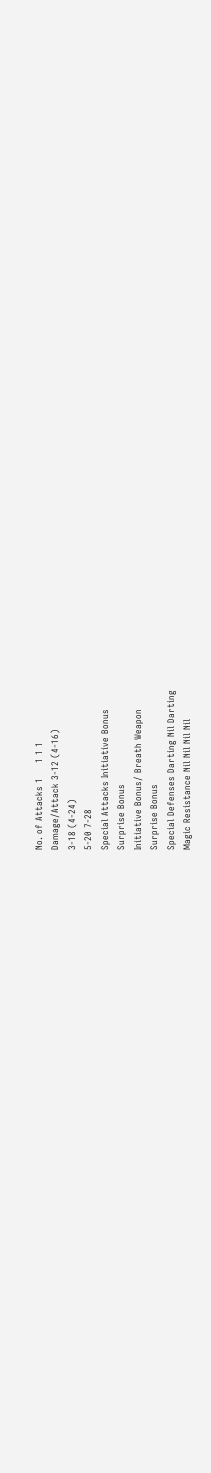No. of Attacks 1     1 1 1
Damage/Attack 3-12 (4-16)
3-18 (4-24)
5-20 7-28
Special Attacks Initiative Bonus
Surprise Bonus
Initiative Bonus/ Breath Weapon
Surprise Bonus
Special Defenses Darting Nil Darting
Magic Resistance Nil Nil Nil Nil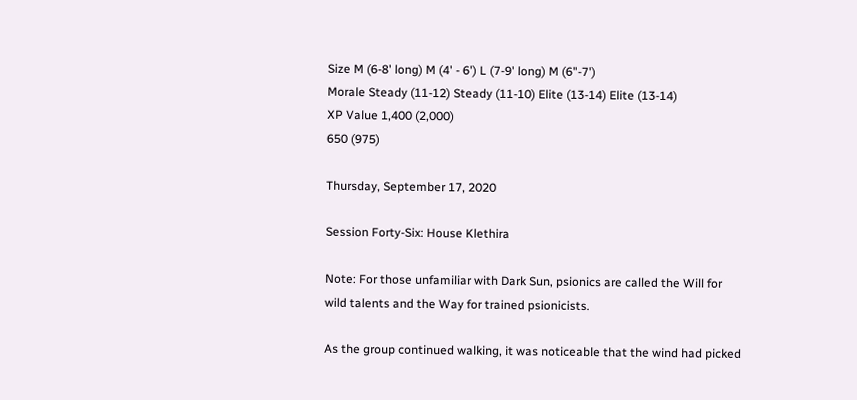Size M (6-8' long) M (4' - 6') L (7-9' long) M (6"-7')
Morale Steady (11-12) Steady (11-10) Elite (13-14) Elite (13-14)
XP Value 1,400 (2,000)
650 (975)

Thursday, September 17, 2020

Session Forty-Six: House Klethira

Note: For those unfamiliar with Dark Sun, psionics are called the Will for wild talents and the Way for trained psionicists.

As the group continued walking, it was noticeable that the wind had picked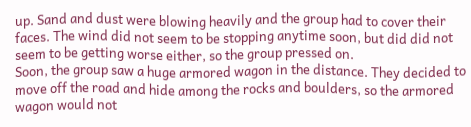up. Sand and dust were blowing heavily and the group had to cover their faces. The wind did not seem to be stopping anytime soon, but did did not seem to be getting worse either, so the group pressed on.
Soon, the group saw a huge armored wagon in the distance. They decided to move off the road and hide among the rocks and boulders, so the armored wagon would not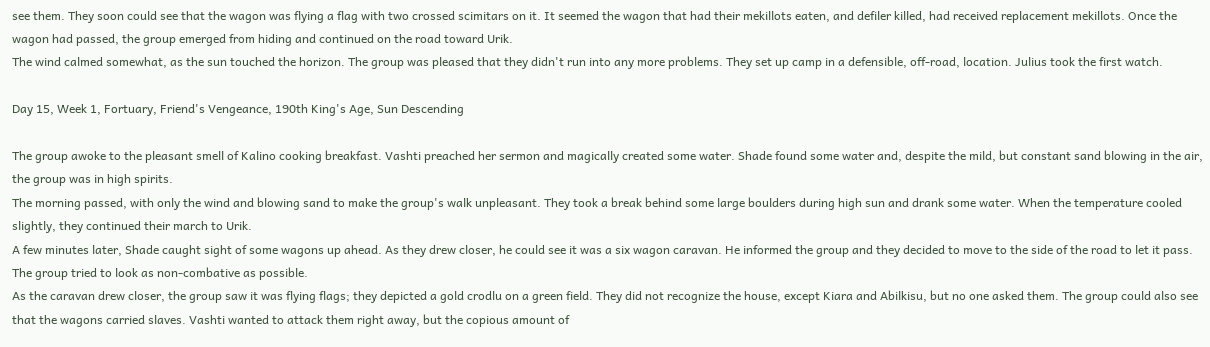see them. They soon could see that the wagon was flying a flag with two crossed scimitars on it. It seemed the wagon that had their mekillots eaten, and defiler killed, had received replacement mekillots. Once the wagon had passed, the group emerged from hiding and continued on the road toward Urik.
The wind calmed somewhat, as the sun touched the horizon. The group was pleased that they didn't run into any more problems. They set up camp in a defensible, off-road, location. Julius took the first watch.

Day 15, Week 1, Fortuary, Friend's Vengeance, 190th King's Age, Sun Descending

The group awoke to the pleasant smell of Kalino cooking breakfast. Vashti preached her sermon and magically created some water. Shade found some water and, despite the mild, but constant sand blowing in the air, the group was in high spirits.
The morning passed, with only the wind and blowing sand to make the group's walk unpleasant. They took a break behind some large boulders during high sun and drank some water. When the temperature cooled slightly, they continued their march to Urik.
A few minutes later, Shade caught sight of some wagons up ahead. As they drew closer, he could see it was a six wagon caravan. He informed the group and they decided to move to the side of the road to let it pass. The group tried to look as non-combative as possible.
As the caravan drew closer, the group saw it was flying flags; they depicted a gold crodlu on a green field. They did not recognize the house, except Kiara and Abilkisu, but no one asked them. The group could also see that the wagons carried slaves. Vashti wanted to attack them right away, but the copious amount of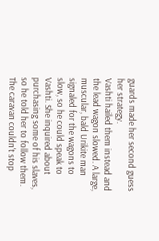guards made her second guess her strategy.
Vashti hailed them instead and the lead wagon slowed. A large, muscular, bald Urikite man signaled for the wagons to slow, so he could speak to Vashti. She inquired about purchasing some of his slaves, so he told her to follow them. The caravan couldn't stop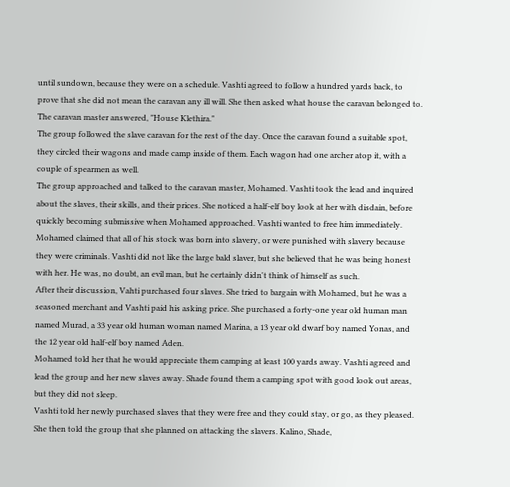until sundown, because they were on a schedule. Vashti agreed to follow a hundred yards back, to prove that she did not mean the caravan any ill will. She then asked what house the caravan belonged to. The caravan master answered, "House Klethira."
The group followed the slave caravan for the rest of the day. Once the caravan found a suitable spot, they circled their wagons and made camp inside of them. Each wagon had one archer atop it, with a couple of spearmen as well.
The group approached and talked to the caravan master, Mohamed. Vashti took the lead and inquired about the slaves, their skills, and their prices. She noticed a half-elf boy look at her with disdain, before quickly becoming submissive when Mohamed approached. Vashti wanted to free him immediately.
Mohamed claimed that all of his stock was born into slavery, or were punished with slavery because they were criminals. Vashti did not like the large bald slaver, but she believed that he was being honest with her. He was, no doubt, an evil man, but he certainly didn't think of himself as such.
After their discussion, Vahti purchased four slaves. She tried to bargain with Mohamed, but he was a seasoned merchant and Vashti paid his asking price. She purchased a forty-one year old human man named Murad, a 33 year old human woman named Marina, a 13 year old dwarf boy named Yonas, and the 12 year old half-elf boy named Aden.
Mohamed told her that he would appreciate them camping at least 100 yards away. Vashti agreed and lead the group and her new slaves away. Shade found them a camping spot with good look out areas, but they did not sleep.
Vashti told her newly purchased slaves that they were free and they could stay, or go, as they pleased. She then told the group that she planned on attacking the slavers. Kalino, Shade,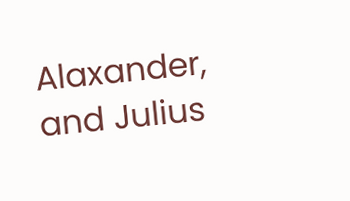Alaxander, and Julius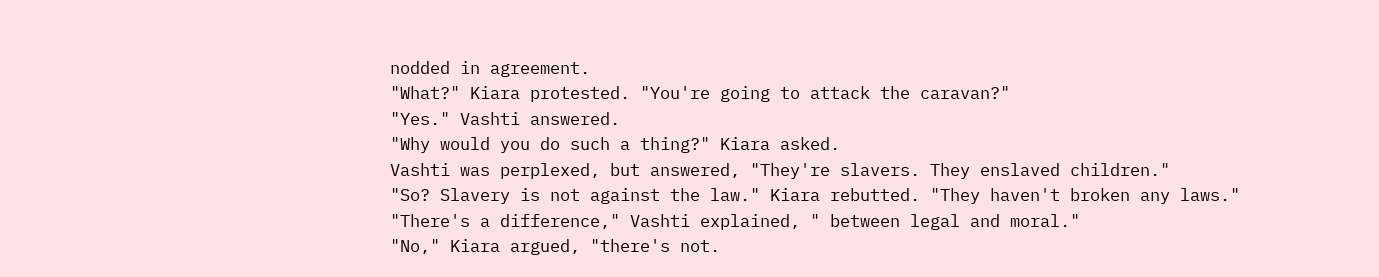nodded in agreement.
"What?" Kiara protested. "You're going to attack the caravan?"
"Yes." Vashti answered.
"Why would you do such a thing?" Kiara asked.
Vashti was perplexed, but answered, "They're slavers. They enslaved children."
"So? Slavery is not against the law." Kiara rebutted. "They haven't broken any laws."
"There's a difference," Vashti explained, " between legal and moral."
"No," Kiara argued, "there's not.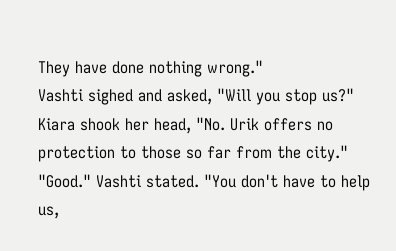They have done nothing wrong."
Vashti sighed and asked, "Will you stop us?"
Kiara shook her head, "No. Urik offers no protection to those so far from the city."
"Good." Vashti stated. "You don't have to help us,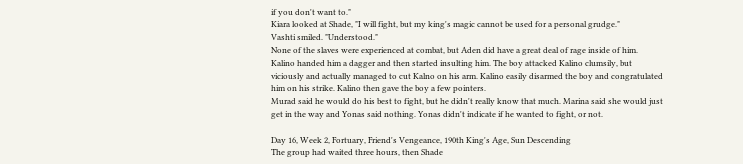if you don't want to."
Kiara looked at Shade, "I will fight, but my king's magic cannot be used for a personal grudge."
Vashti smiled. "Understood."
None of the slaves were experienced at combat, but Aden did have a great deal of rage inside of him. Kalino handed him a dagger and then started insulting him. The boy attacked Kalino clumsily, but viciously and actually managed to cut Kalno on his arm. Kalino easily disarmed the boy and congratulated him on his strike. Kalino then gave the boy a few pointers.
Murad said he would do his best to fight, but he didn't really know that much. Marina said she would just get in the way and Yonas said nothing. Yonas didn't indicate if he wanted to fight, or not.

Day 16, Week 2, Fortuary, Friend's Vengeance, 190th King's Age, Sun Descending
The group had waited three hours, then Shade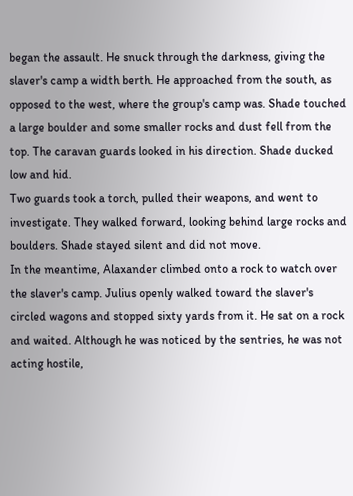began the assault. He snuck through the darkness, giving the slaver's camp a width berth. He approached from the south, as opposed to the west, where the group's camp was. Shade touched a large boulder and some smaller rocks and dust fell from the top. The caravan guards looked in his direction. Shade ducked low and hid.
Two guards took a torch, pulled their weapons, and went to investigate. They walked forward, looking behind large rocks and boulders. Shade stayed silent and did not move.
In the meantime, Alaxander climbed onto a rock to watch over the slaver's camp. Julius openly walked toward the slaver's circled wagons and stopped sixty yards from it. He sat on a rock and waited. Although he was noticed by the sentries, he was not acting hostile,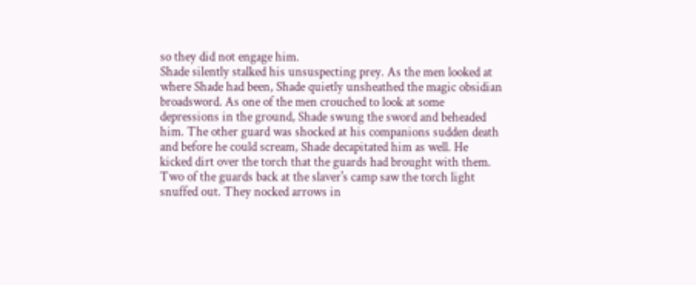so they did not engage him.
Shade silently stalked his unsuspecting prey. As the men looked at where Shade had been, Shade quietly unsheathed the magic obsidian broadsword. As one of the men crouched to look at some depressions in the ground, Shade swung the sword and beheaded him. The other guard was shocked at his companions sudden death and before he could scream, Shade decapitated him as well. He kicked dirt over the torch that the guards had brought with them.
Two of the guards back at the slaver's camp saw the torch light snuffed out. They nocked arrows in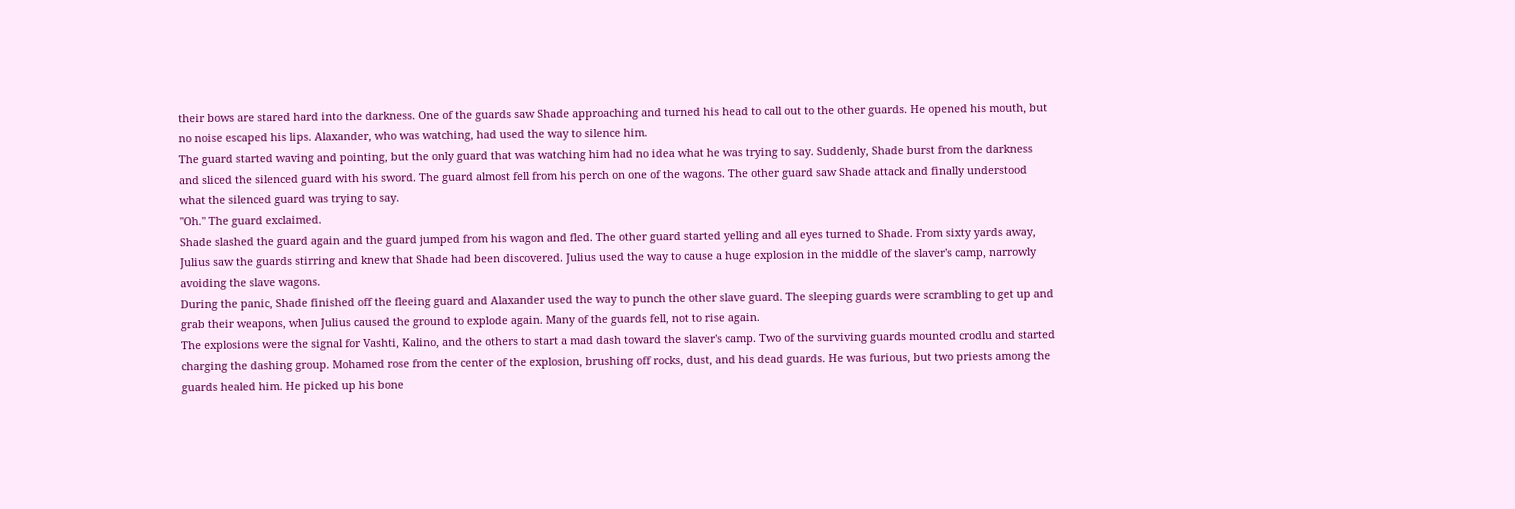their bows are stared hard into the darkness. One of the guards saw Shade approaching and turned his head to call out to the other guards. He opened his mouth, but no noise escaped his lips. Alaxander, who was watching, had used the way to silence him.
The guard started waving and pointing, but the only guard that was watching him had no idea what he was trying to say. Suddenly, Shade burst from the darkness and sliced the silenced guard with his sword. The guard almost fell from his perch on one of the wagons. The other guard saw Shade attack and finally understood what the silenced guard was trying to say.
"Oh." The guard exclaimed.
Shade slashed the guard again and the guard jumped from his wagon and fled. The other guard started yelling and all eyes turned to Shade. From sixty yards away, Julius saw the guards stirring and knew that Shade had been discovered. Julius used the way to cause a huge explosion in the middle of the slaver's camp, narrowly avoiding the slave wagons.
During the panic, Shade finished off the fleeing guard and Alaxander used the way to punch the other slave guard. The sleeping guards were scrambling to get up and grab their weapons, when Julius caused the ground to explode again. Many of the guards fell, not to rise again.
The explosions were the signal for Vashti, Kalino, and the others to start a mad dash toward the slaver's camp. Two of the surviving guards mounted crodlu and started charging the dashing group. Mohamed rose from the center of the explosion, brushing off rocks, dust, and his dead guards. He was furious, but two priests among the guards healed him. He picked up his bone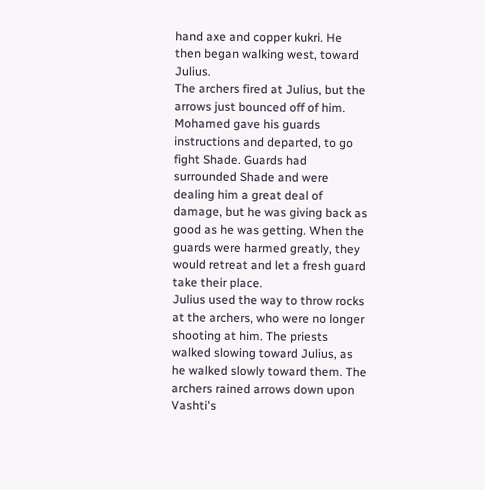hand axe and copper kukri. He then began walking west, toward Julius.
The archers fired at Julius, but the arrows just bounced off of him. Mohamed gave his guards instructions and departed, to go fight Shade. Guards had surrounded Shade and were dealing him a great deal of damage, but he was giving back as good as he was getting. When the guards were harmed greatly, they would retreat and let a fresh guard take their place.
Julius used the way to throw rocks at the archers, who were no longer shooting at him. The priests walked slowing toward Julius, as he walked slowly toward them. The archers rained arrows down upon Vashti's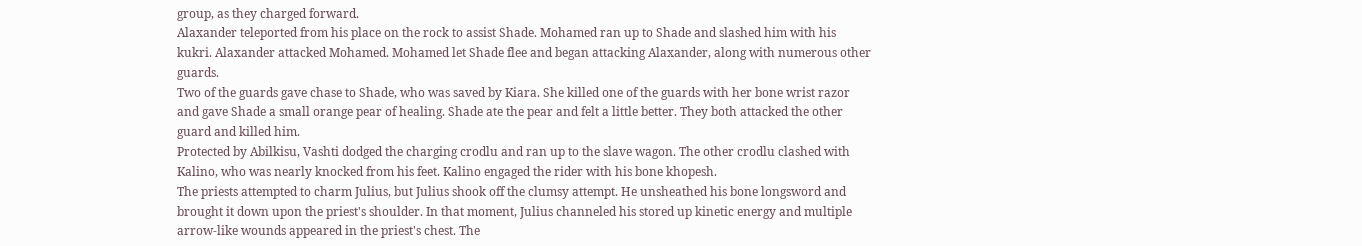group, as they charged forward.
Alaxander teleported from his place on the rock to assist Shade. Mohamed ran up to Shade and slashed him with his kukri. Alaxander attacked Mohamed. Mohamed let Shade flee and began attacking Alaxander, along with numerous other guards.
Two of the guards gave chase to Shade, who was saved by Kiara. She killed one of the guards with her bone wrist razor and gave Shade a small orange pear of healing. Shade ate the pear and felt a little better. They both attacked the other guard and killed him.
Protected by Abilkisu, Vashti dodged the charging crodlu and ran up to the slave wagon. The other crodlu clashed with Kalino, who was nearly knocked from his feet. Kalino engaged the rider with his bone khopesh.
The priests attempted to charm Julius, but Julius shook off the clumsy attempt. He unsheathed his bone longsword and brought it down upon the priest's shoulder. In that moment, Julius channeled his stored up kinetic energy and multiple arrow-like wounds appeared in the priest's chest. The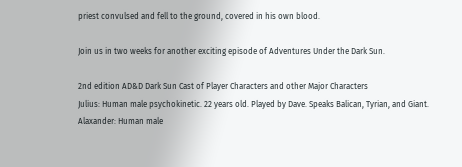priest convulsed and fell to the ground, covered in his own blood.

Join us in two weeks for another exciting episode of Adventures Under the Dark Sun.

2nd edition AD&D Dark Sun Cast of Player Characters and other Major Characters
Julius: Human male psychokinetic. 22 years old. Played by Dave. Speaks Balican, Tyrian, and Giant.
Alaxander: Human male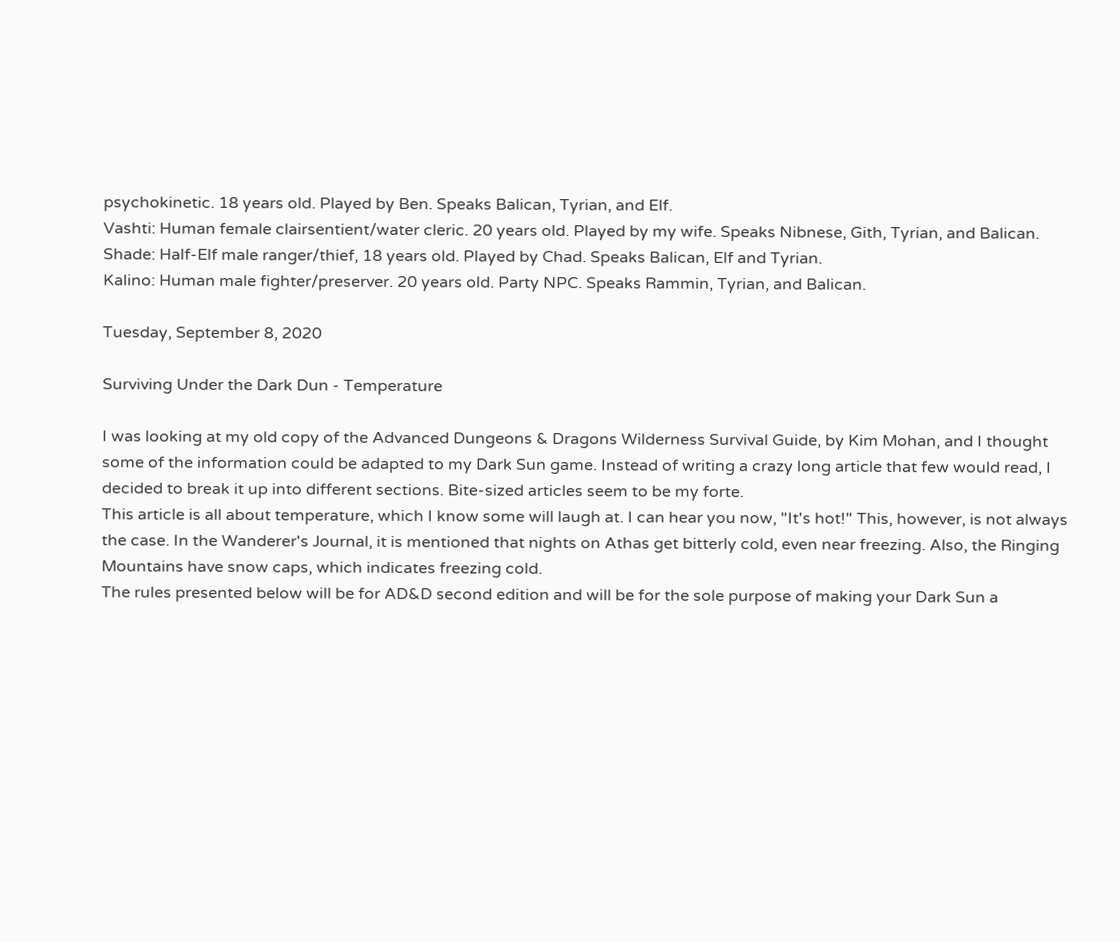psychokinetic. 18 years old. Played by Ben. Speaks Balican, Tyrian, and Elf.
Vashti: Human female clairsentient/water cleric. 20 years old. Played by my wife. Speaks Nibnese, Gith, Tyrian, and Balican.
Shade: Half-Elf male ranger/thief, 18 years old. Played by Chad. Speaks Balican, Elf and Tyrian.
Kalino: Human male fighter/preserver. 20 years old. Party NPC. Speaks Rammin, Tyrian, and Balican.

Tuesday, September 8, 2020

Surviving Under the Dark Dun - Temperature

I was looking at my old copy of the Advanced Dungeons & Dragons Wilderness Survival Guide, by Kim Mohan, and I thought some of the information could be adapted to my Dark Sun game. Instead of writing a crazy long article that few would read, I decided to break it up into different sections. Bite-sized articles seem to be my forte.
This article is all about temperature, which I know some will laugh at. I can hear you now, "It's hot!" This, however, is not always the case. In the Wanderer's Journal, it is mentioned that nights on Athas get bitterly cold, even near freezing. Also, the Ringing Mountains have snow caps, which indicates freezing cold.
The rules presented below will be for AD&D second edition and will be for the sole purpose of making your Dark Sun a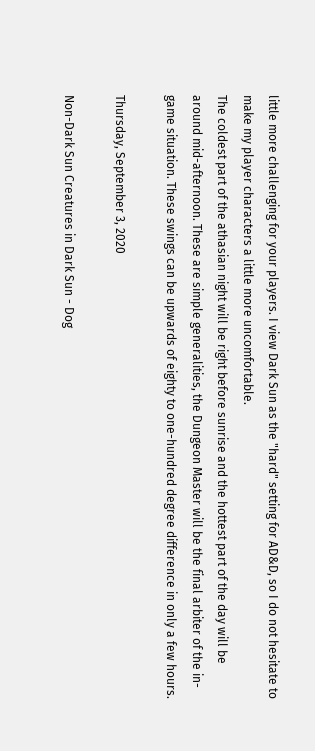little more challenging for your players. I view Dark Sun as the "hard" setting for AD&D, so I do not hesitate to make my player characters a little more uncomfortable.
The coldest part of the athasian night will be right before sunrise and the hottest part of the day will be around mid-afternoon. These are simple generalities, the Dungeon Master will be the final arbiter of the in-game situation. These swings can be upwards of eighty to one-hundred degree difference in only a few hours.

Thursday, September 3, 2020

Non-Dark Sun Creatures in Dark Sun - Dog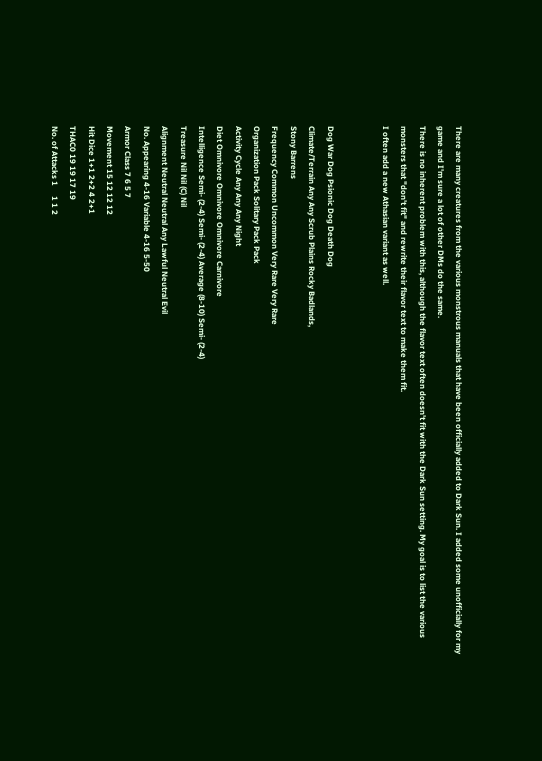There are many creatures from the various monstrous manuals that have been officially added to Dark Sun. I added some unofficially for my game and I'm sure a lot of other DMs do the same.
There is no inherent problem with this, although the flavor text often doesn't fit with the Dark Sun setting. My goal is to list the various monsters that "don't fit" and rewrite their flavor text to make them fit.
I often add a new Athasian variant as well.


Dog War Dog Psionic Dog Death Dog
Climate/Terrain Any Any Scrub Plains Rocky Badlands,
Stony Barrens
Frequency Common Uncommon Very Rare Very Rare
Organization Pack Solitary Pack Pack
Activity Cycle Any Any Any Night
Diet Omnivore Omnivore Omnivore Carnivore
Intelligence Semi- (2-4) Semi- (2-4) Average (8-10) Semi- (2-4)
Treasure Nil Nil (C) Nil
Alignment Neutral Neutral Any Lawful Neutral Evil
No. Appearing 4-16 Variable 4-16 5-50
Armor Class 7 6 5 7
Movement 15 12 12 12
Hit Dice 1+1 2+2 4 2+1
THAC0 19 19 17 19
No. of Attacks 1     1 1 2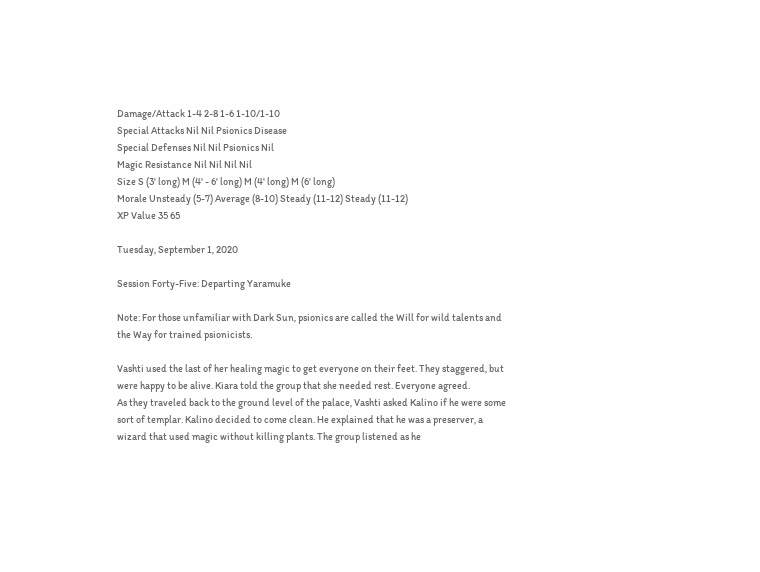Damage/Attack 1-4 2-8 1-6 1-10/1-10
Special Attacks Nil Nil Psionics Disease
Special Defenses Nil Nil Psionics Nil
Magic Resistance Nil Nil Nil Nil
Size S (3' long) M (4' - 6' long) M (4' long) M (6' long)
Morale Unsteady (5-7) Average (8-10) Steady (11-12) Steady (11-12)
XP Value 35 65

Tuesday, September 1, 2020

Session Forty-Five: Departing Yaramuke

Note: For those unfamiliar with Dark Sun, psionics are called the Will for wild talents and the Way for trained psionicists.

Vashti used the last of her healing magic to get everyone on their feet. They staggered, but were happy to be alive. Kiara told the group that she needed rest. Everyone agreed.
As they traveled back to the ground level of the palace, Vashti asked Kalino if he were some sort of templar. Kalino decided to come clean. He explained that he was a preserver, a wizard that used magic without killing plants. The group listened as he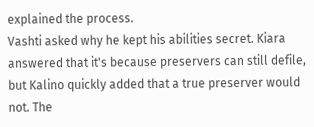explained the process.
Vashti asked why he kept his abilities secret. Kiara answered that it's because preservers can still defile, but Kalino quickly added that a true preserver would not. The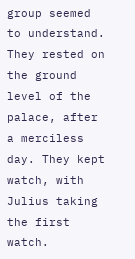group seemed to understand.
They rested on the ground level of the palace, after a merciless day. They kept watch, with Julius taking the first watch.